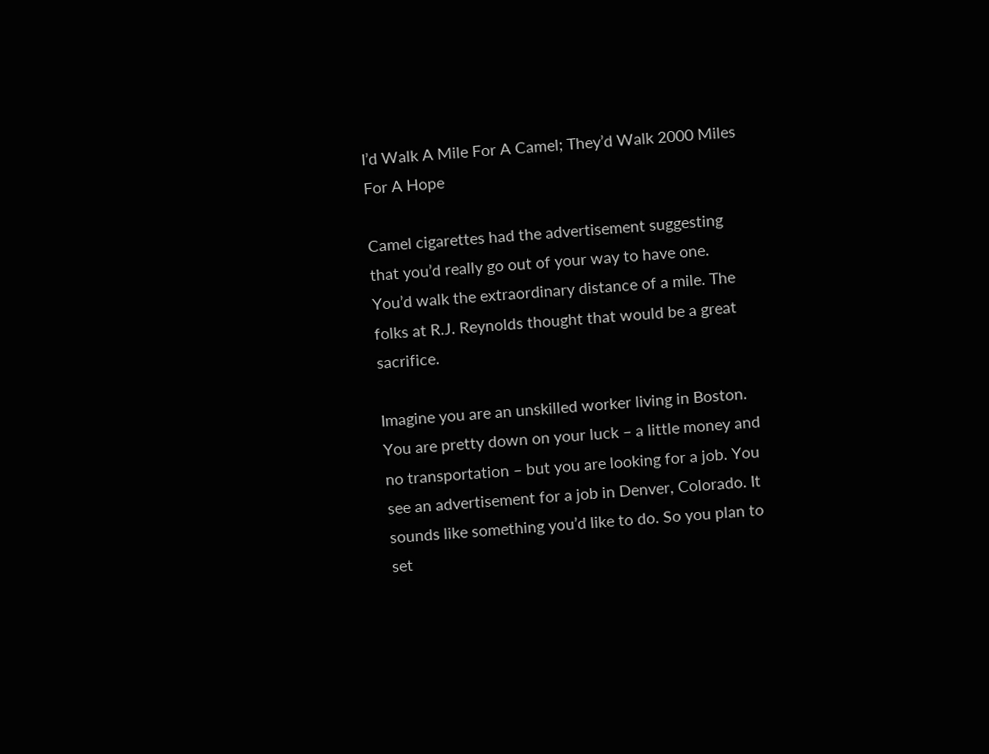I’d Walk A Mile For A Camel; They’d Walk 2000 Miles For A Hope

Camel cigarettes had the advertisement suggesting that you’d really go out of your way to have one. You’d walk the extraordinary distance of a mile. The folks at R.J. Reynolds thought that would be a great sacrifice.

Imagine you are an unskilled worker living in Boston. You are pretty down on your luck – a little money and no transportation – but you are looking for a job. You see an advertisement for a job in Denver, Colorado. It sounds like something you’d like to do. So you plan to set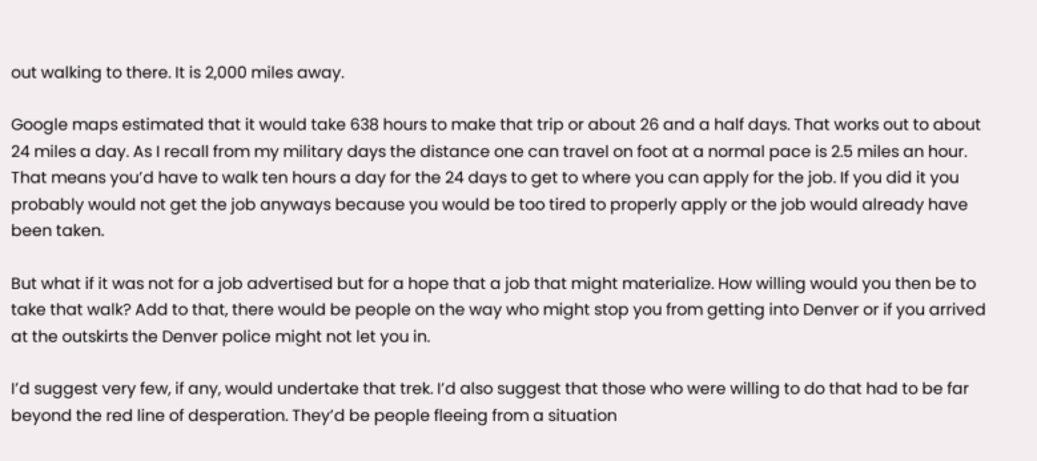out walking to there. It is 2,000 miles away.

Google maps estimated that it would take 638 hours to make that trip or about 26 and a half days. That works out to about 24 miles a day. As I recall from my military days the distance one can travel on foot at a normal pace is 2.5 miles an hour. That means you’d have to walk ten hours a day for the 24 days to get to where you can apply for the job. If you did it you probably would not get the job anyways because you would be too tired to properly apply or the job would already have been taken.

But what if it was not for a job advertised but for a hope that a job that might materialize. How willing would you then be to take that walk? Add to that, there would be people on the way who might stop you from getting into Denver or if you arrived at the outskirts the Denver police might not let you in.

I’d suggest very few, if any, would undertake that trek. I’d also suggest that those who were willing to do that had to be far beyond the red line of desperation. They’d be people fleeing from a situation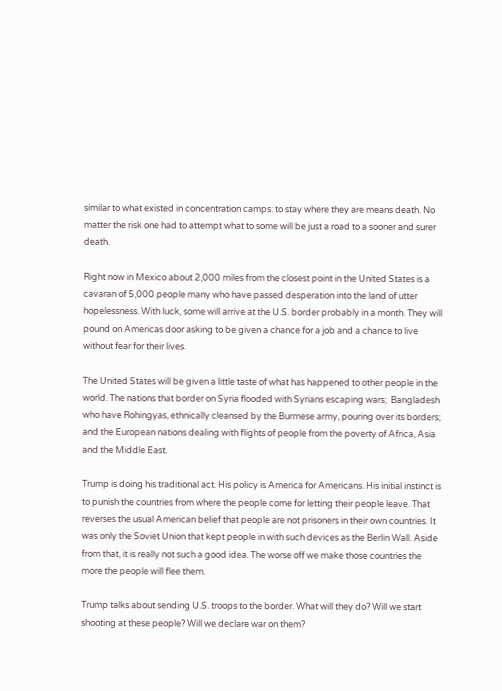similar to what existed in concentration camps: to stay where they are means death. No matter the risk one had to attempt what to some will be just a road to a sooner and surer death.

Right now in Mexico about 2,000 miles from the closest point in the United States is a cavaran of 5,000 people many who have passed desperation into the land of utter hopelessness. With luck, some will arrive at the U.S. border probably in a month. They will pound on Americas door asking to be given a chance for a job and a chance to live without fear for their lives.

The United States will be given a little taste of what has happened to other people in the world. The nations that border on Syria flooded with Syrians escaping wars;  Bangladesh  who have Rohingyas, ethnically cleansed by the Burmese army, pouring over its borders; and the European nations dealing with flights of people from the poverty of Africa, Asia and the Middle East.

Trump is doing his traditional act. His policy is America for Americans. His initial instinct is to punish the countries from where the people come for letting their people leave. That reverses the usual American belief that people are not prisoners in their own countries. It was only the Soviet Union that kept people in with such devices as the Berlin Wall. Aside from that, it is really not such a good idea. The worse off we make those countries the more the people will flee them.

Trump talks about sending U.S. troops to the border. What will they do? Will we start shooting at these people? Will we declare war on them?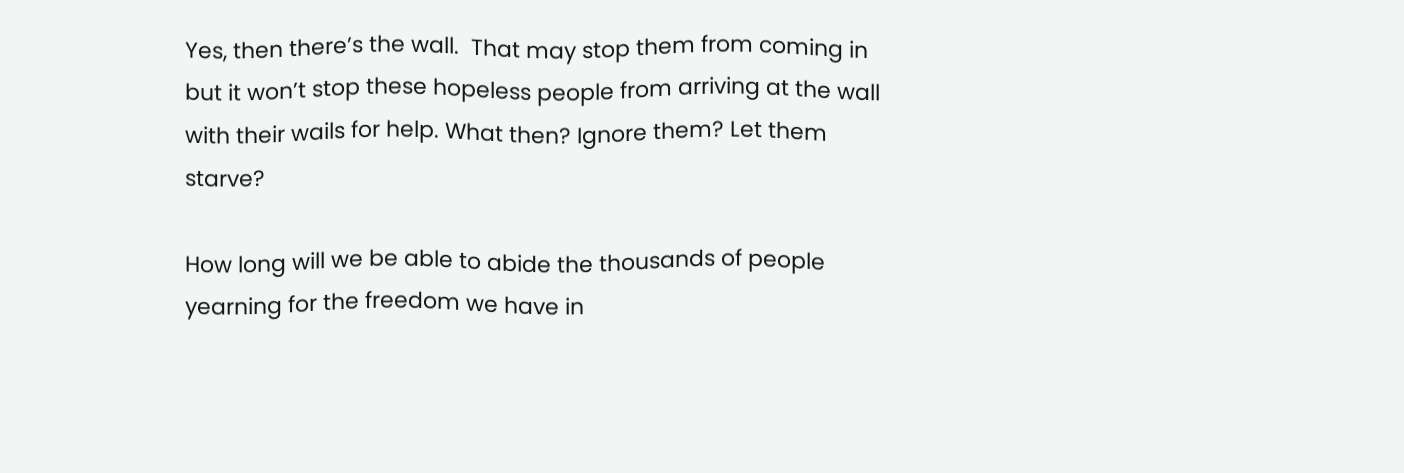Yes, then there’s the wall.  That may stop them from coming in but it won’t stop these hopeless people from arriving at the wall with their wails for help. What then? Ignore them? Let them starve?

How long will we be able to abide the thousands of people yearning for the freedom we have in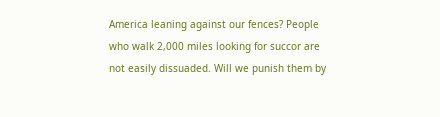America leaning against our fences? People who walk 2,000 miles looking for succor are not easily dissuaded. Will we punish them by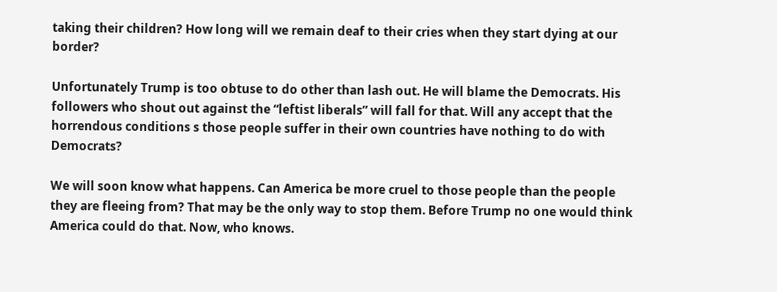taking their children? How long will we remain deaf to their cries when they start dying at our border?

Unfortunately Trump is too obtuse to do other than lash out. He will blame the Democrats. His followers who shout out against the “leftist liberals” will fall for that. Will any accept that the horrendous conditions s those people suffer in their own countries have nothing to do with Democrats?

We will soon know what happens. Can America be more cruel to those people than the people they are fleeing from? That may be the only way to stop them. Before Trump no one would think America could do that. Now, who knows.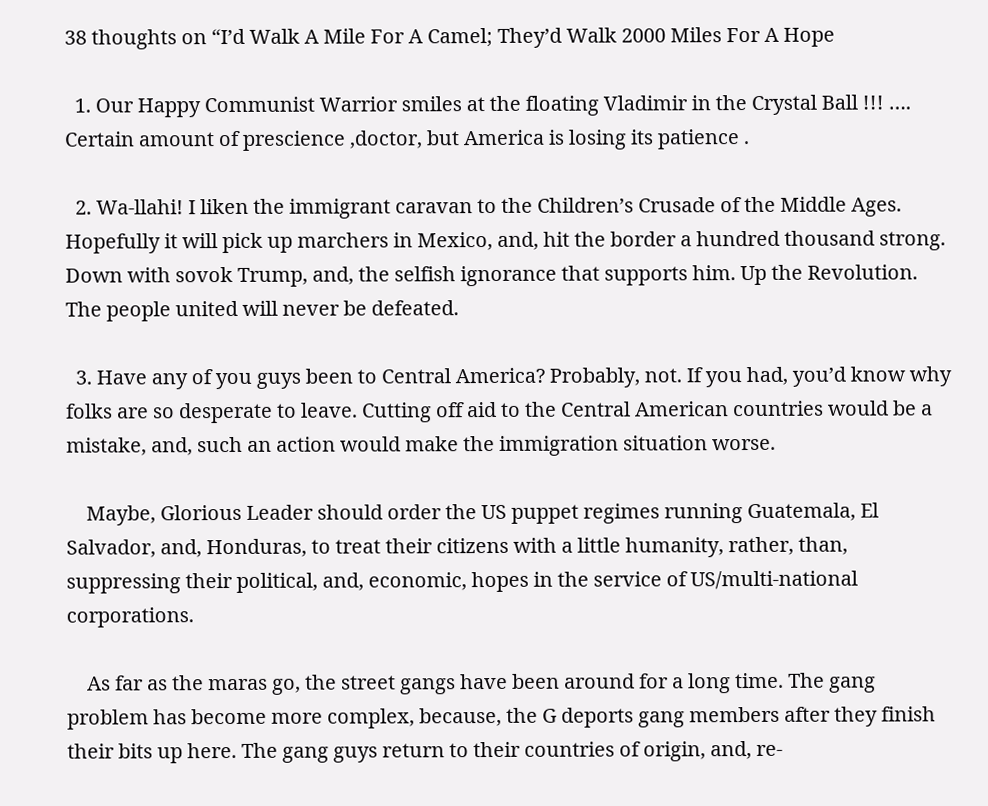38 thoughts on “I’d Walk A Mile For A Camel; They’d Walk 2000 Miles For A Hope

  1. Our Happy Communist Warrior smiles at the floating Vladimir in the Crystal Ball !!! …. Certain amount of prescience ,doctor, but America is losing its patience .

  2. Wa-llahi! I liken the immigrant caravan to the Children’s Crusade of the Middle Ages. Hopefully it will pick up marchers in Mexico, and, hit the border a hundred thousand strong. Down with sovok Trump, and, the selfish ignorance that supports him. Up the Revolution. The people united will never be defeated.

  3. Have any of you guys been to Central America? Probably, not. If you had, you’d know why folks are so desperate to leave. Cutting off aid to the Central American countries would be a mistake, and, such an action would make the immigration situation worse.

    Maybe, Glorious Leader should order the US puppet regimes running Guatemala, El Salvador, and, Honduras, to treat their citizens with a little humanity, rather, than, suppressing their political, and, economic, hopes in the service of US/multi-national corporations.

    As far as the maras go, the street gangs have been around for a long time. The gang problem has become more complex, because, the G deports gang members after they finish their bits up here. The gang guys return to their countries of origin, and, re-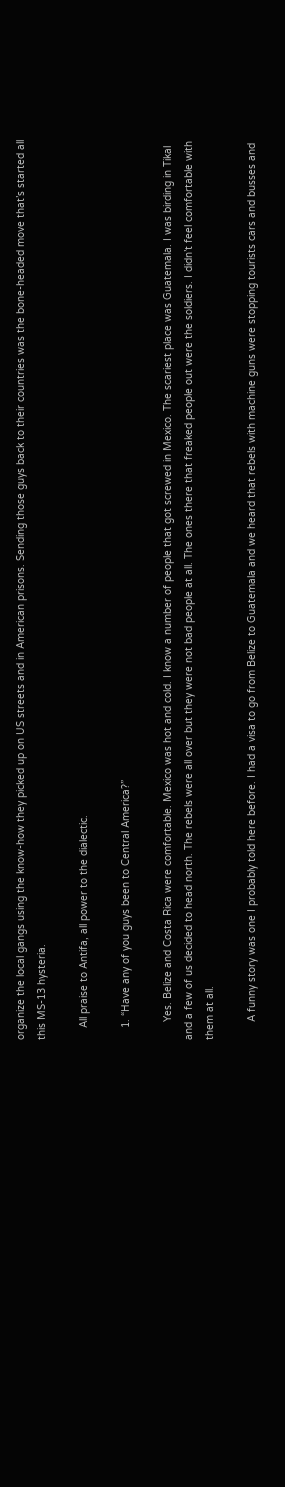organize the local gangs using the know-how they picked up on US streets and in American prisons. Sending those guys back to their countries was the bone-headed move that’s started all this MS-13 hysteria.

    All praise to Antifa, all power to the dialectic.

    1. “Have any of you guys been to Central America?”

      Yes. Belize and Costa Rica were comfortable. Mexico was hot and cold. I know a number of people that got screwed in Mexico. The scariest place was Guatemala. I was birding in Tikal and a few of us decided to head north. The rebels were all over but they were not bad people at all. The ones there that freaked people out were the soldiers. I didn’t feel comfortable with them at all.

      A funny story was one I probably told here before. I had a visa to go from Belize to Guatemala and we heard that rebels with machine guns were stopping tourists cars and busses and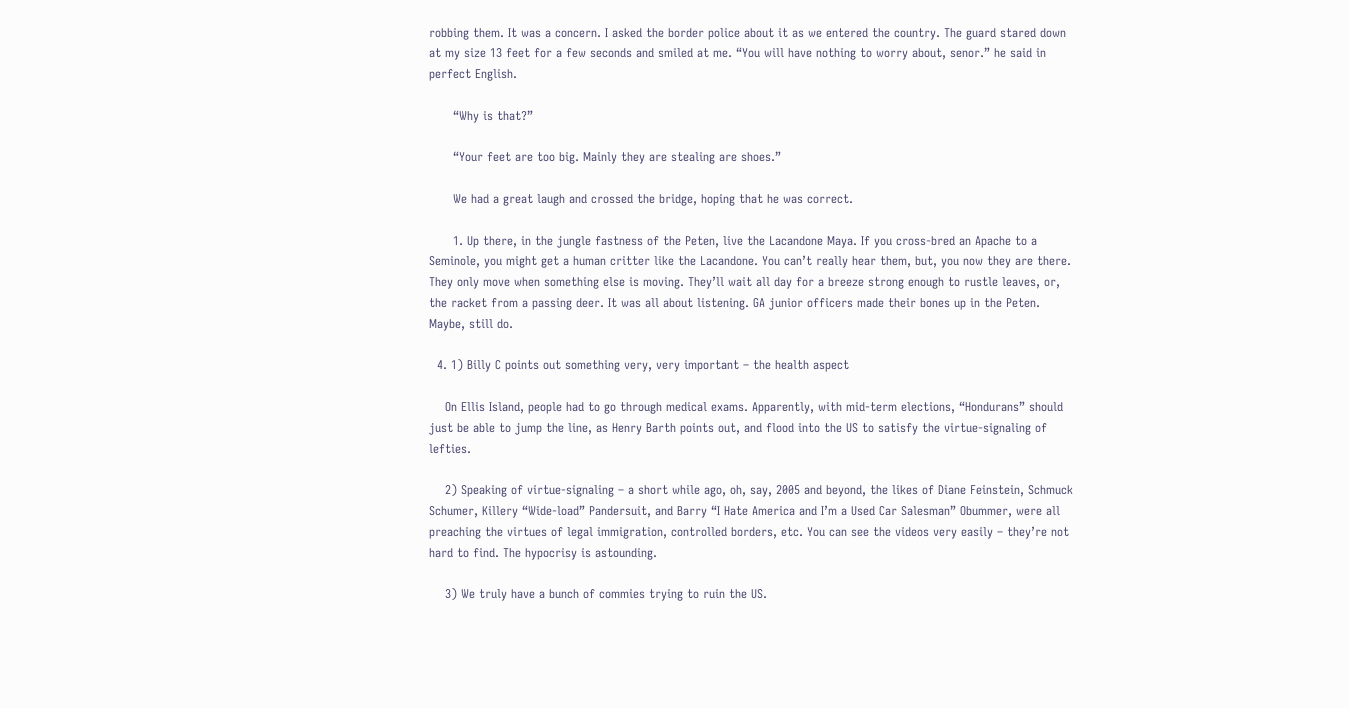robbing them. It was a concern. I asked the border police about it as we entered the country. The guard stared down at my size 13 feet for a few seconds and smiled at me. “You will have nothing to worry about, senor.” he said in perfect English.

      “Why is that?”

      “Your feet are too big. Mainly they are stealing are shoes.”

      We had a great laugh and crossed the bridge, hoping that he was correct.

      1. Up there, in the jungle fastness of the Peten, live the Lacandone Maya. If you cross-bred an Apache to a Seminole, you might get a human critter like the Lacandone. You can’t really hear them, but, you now they are there. They only move when something else is moving. They’ll wait all day for a breeze strong enough to rustle leaves, or, the racket from a passing deer. It was all about listening. GA junior officers made their bones up in the Peten. Maybe, still do.

  4. 1) Billy C points out something very, very important – the health aspect

    On Ellis Island, people had to go through medical exams. Apparently, with mid-term elections, “Hondurans” should just be able to jump the line, as Henry Barth points out, and flood into the US to satisfy the virtue-signaling of lefties.

    2) Speaking of virtue-signaling – a short while ago, oh, say, 2005 and beyond, the likes of Diane Feinstein, Schmuck Schumer, Killery “Wide-load” Pandersuit, and Barry “I Hate America and I’m a Used Car Salesman” Obummer, were all preaching the virtues of legal immigration, controlled borders, etc. You can see the videos very easily – they’re not hard to find. The hypocrisy is astounding.

    3) We truly have a bunch of commies trying to ruin the US.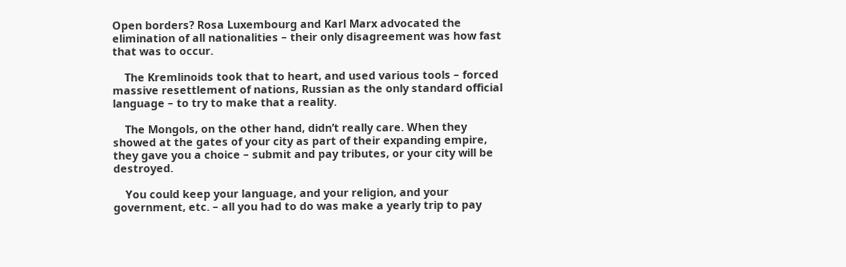Open borders? Rosa Luxembourg and Karl Marx advocated the elimination of all nationalities – their only disagreement was how fast that was to occur.

    The Kremlinoids took that to heart, and used various tools – forced massive resettlement of nations, Russian as the only standard official language – to try to make that a reality.

    The Mongols, on the other hand, didn’t really care. When they showed at the gates of your city as part of their expanding empire, they gave you a choice – submit and pay tributes, or your city will be destroyed.

    You could keep your language, and your religion, and your government, etc. – all you had to do was make a yearly trip to pay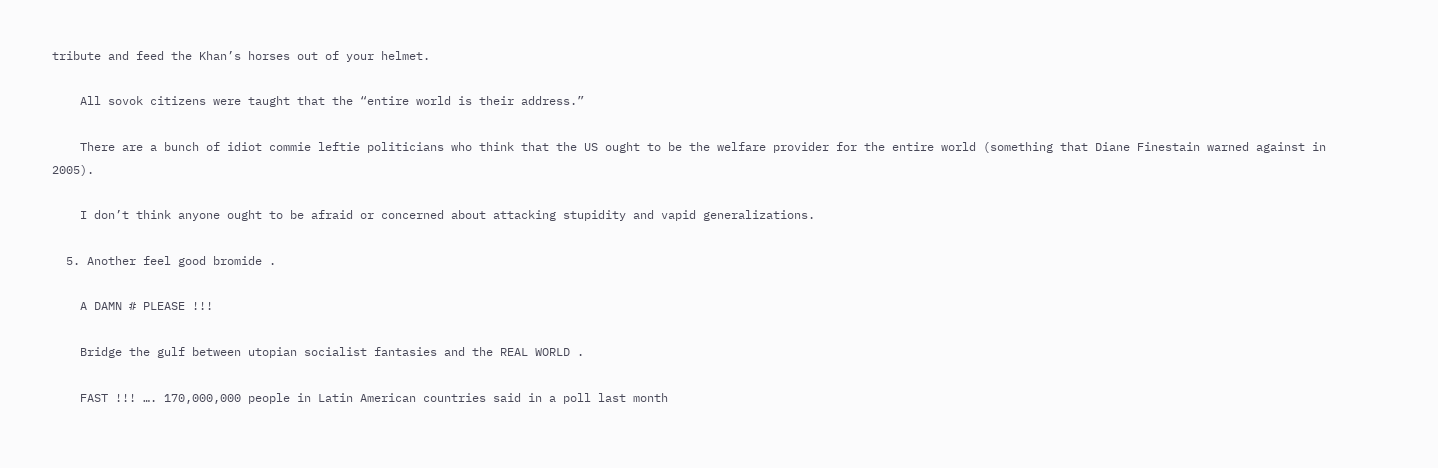tribute and feed the Khan’s horses out of your helmet.

    All sovok citizens were taught that the “entire world is their address.”

    There are a bunch of idiot commie leftie politicians who think that the US ought to be the welfare provider for the entire world (something that Diane Finestain warned against in 2005).

    I don’t think anyone ought to be afraid or concerned about attacking stupidity and vapid generalizations.

  5. Another feel good bromide .

    A DAMN # PLEASE !!!

    Bridge the gulf between utopian socialist fantasies and the REAL WORLD .

    FAST !!! …. 170,000,000 people in Latin American countries said in a poll last month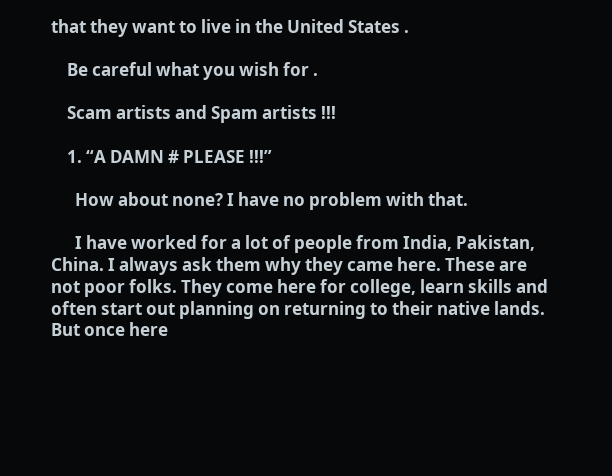that they want to live in the United States .

    Be careful what you wish for .

    Scam artists and Spam artists !!!

    1. “A DAMN # PLEASE !!!”

      How about none? I have no problem with that.

      I have worked for a lot of people from India, Pakistan, China. I always ask them why they came here. These are not poor folks. They come here for college, learn skills and often start out planning on returning to their native lands. But once here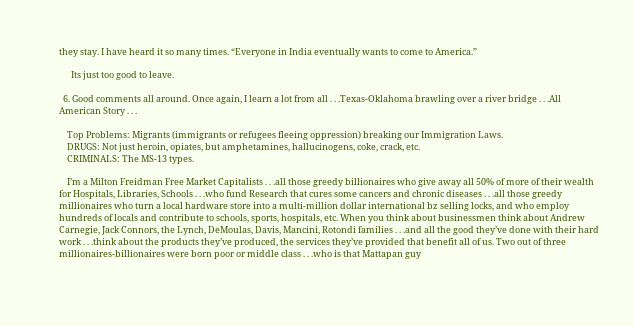they stay. I have heard it so many times. “Everyone in India eventually wants to come to America.”

      Its just too good to leave.

  6. Good comments all around. Once again, I learn a lot from all . . .Texas-Oklahoma brawling over a river bridge . . .All American Story . . .

    Top Problems: Migrants (immigrants or refugees fleeing oppression) breaking our Immigration Laws.
    DRUGS: Not just heroin, opiates, but amphetamines, hallucinogens, coke, crack, etc.
    CRIMINALS: The MS-13 types.

    I’m a Milton Freidman Free Market Capitalists . . .all those greedy billionaires who give away all 50% of more of their wealth for Hospitals, Libraries, Schools . . .who fund Research that cures some cancers and chronic diseases . . .all those greedy millionaires who turn a local hardware store into a multi-million dollar international bz selling locks, and who employ hundreds of locals and contribute to schools, sports, hospitals, etc. When you think about businessmen think about Andrew Carnegie, Jack Connors, the Lynch, DeMoulas, Davis, Mancini, Rotondi families . . .and all the good they’ve done with their hard work . . .think about the products they’ve produced, the services they’ve provided that benefit all of us. Two out of three millionaires-billionaires were born poor or middle class . . .who is that Mattapan guy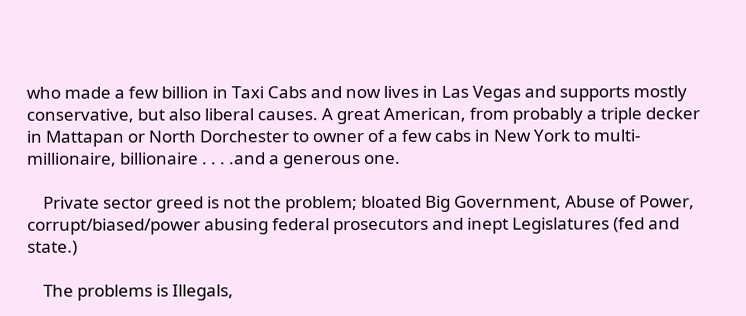who made a few billion in Taxi Cabs and now lives in Las Vegas and supports mostly conservative, but also liberal causes. A great American, from probably a triple decker in Mattapan or North Dorchester to owner of a few cabs in New York to multi-millionaire, billionaire . . . .and a generous one.

    Private sector greed is not the problem; bloated Big Government, Abuse of Power, corrupt/biased/power abusing federal prosecutors and inept Legislatures (fed and state.)

    The problems is Illegals,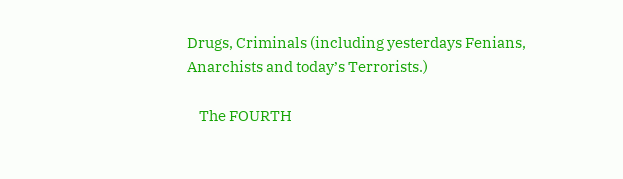Drugs, Criminals (including yesterdays Fenians, Anarchists and today’s Terrorists.)

    The FOURTH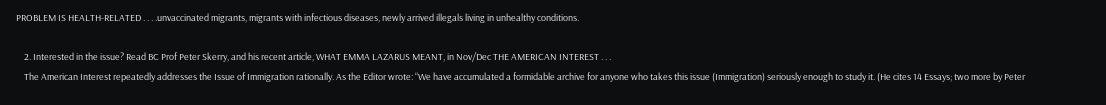PROBLEM IS HEALTH-RELATED . . . .unvaccinated migrants, migrants with infectious diseases, newly arrived illegals living in unhealthy conditions.

    2. Interested in the issue? Read BC Prof Peter Skerry, and his recent article, WHAT EMMA LAZARUS MEANT, in Nov/Dec THE AMERICAN INTEREST . . .
    The American Interest repeatedly addresses the Issue of Immigration rationally. As the Editor wrote: “We have accumulated a formidable archive for anyone who takes this issue (Immigration) seriously enough to study it. (He cites 14 Essays; two more by Peter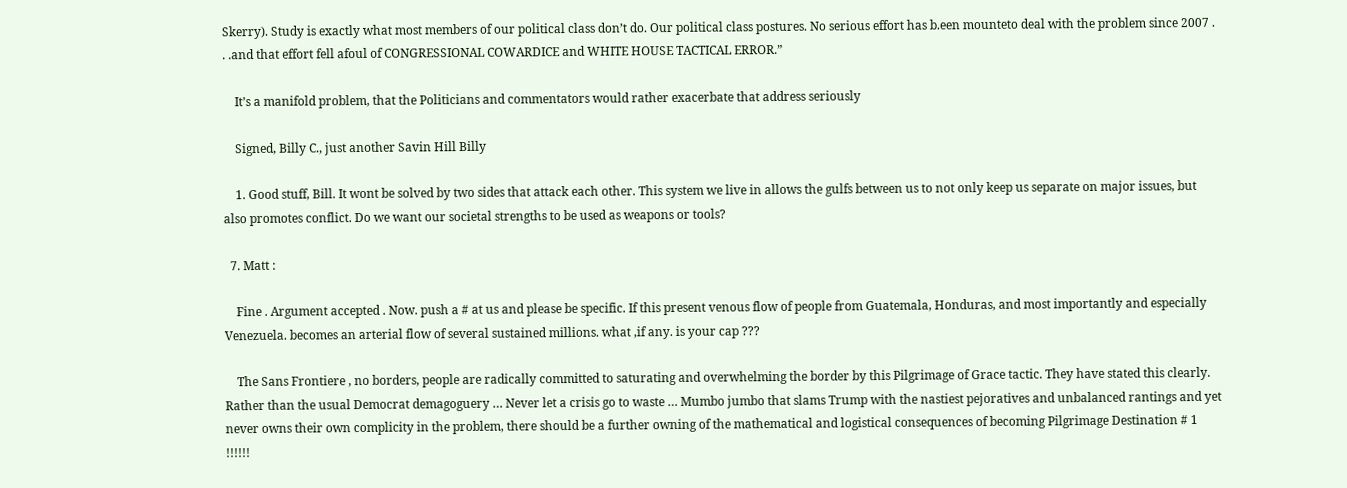Skerry). Study is exactly what most members of our political class don’t do. Our political class postures. No serious effort has b.een mounteto deal with the problem since 2007 . . .and that effort fell afoul of CONGRESSIONAL COWARDICE and WHITE HOUSE TACTICAL ERROR.”

    It’s a manifold problem, that the Politicians and commentators would rather exacerbate that address seriously

    Signed, Billy C., just another Savin Hill Billy

    1. Good stuff, Bill. It wont be solved by two sides that attack each other. This system we live in allows the gulfs between us to not only keep us separate on major issues, but also promotes conflict. Do we want our societal strengths to be used as weapons or tools?

  7. Matt :

    Fine . Argument accepted . Now. push a # at us and please be specific. If this present venous flow of people from Guatemala, Honduras, and most importantly and especially Venezuela. becomes an arterial flow of several sustained millions. what ,if any. is your cap ???

    The Sans Frontiere , no borders, people are radically committed to saturating and overwhelming the border by this Pilgrimage of Grace tactic. They have stated this clearly. Rather than the usual Democrat demagoguery … Never let a crisis go to waste … Mumbo jumbo that slams Trump with the nastiest pejoratives and unbalanced rantings and yet never owns their own complicity in the problem, there should be a further owning of the mathematical and logistical consequences of becoming Pilgrimage Destination # 1 !!!!!!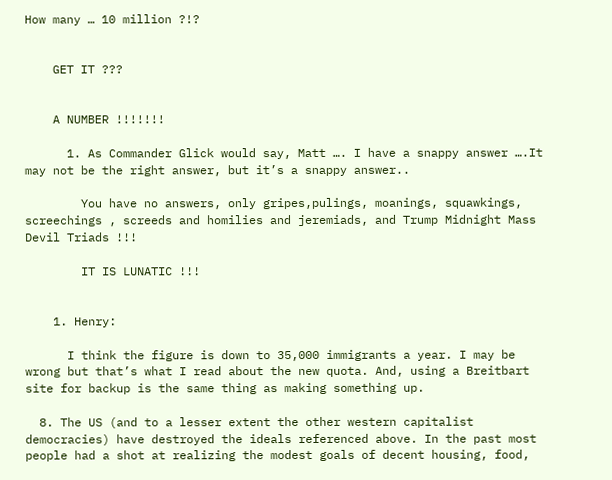How many … 10 million ?!?


    GET IT ???


    A NUMBER !!!!!!!

      1. As Commander Glick would say, Matt …. I have a snappy answer ….It may not be the right answer, but it’s a snappy answer..

        You have no answers, only gripes,pulings, moanings, squawkings, screechings , screeds and homilies and jeremiads, and Trump Midnight Mass Devil Triads !!!

        IT IS LUNATIC !!!


    1. Henry:

      I think the figure is down to 35,000 immigrants a year. I may be wrong but that’s what I read about the new quota. And, using a Breitbart site for backup is the same thing as making something up.

  8. The US (and to a lesser extent the other western capitalist democracies) have destroyed the ideals referenced above. In the past most people had a shot at realizing the modest goals of decent housing, food,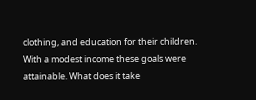clothing, and education for their children. With a modest income these goals were attainable. What does it take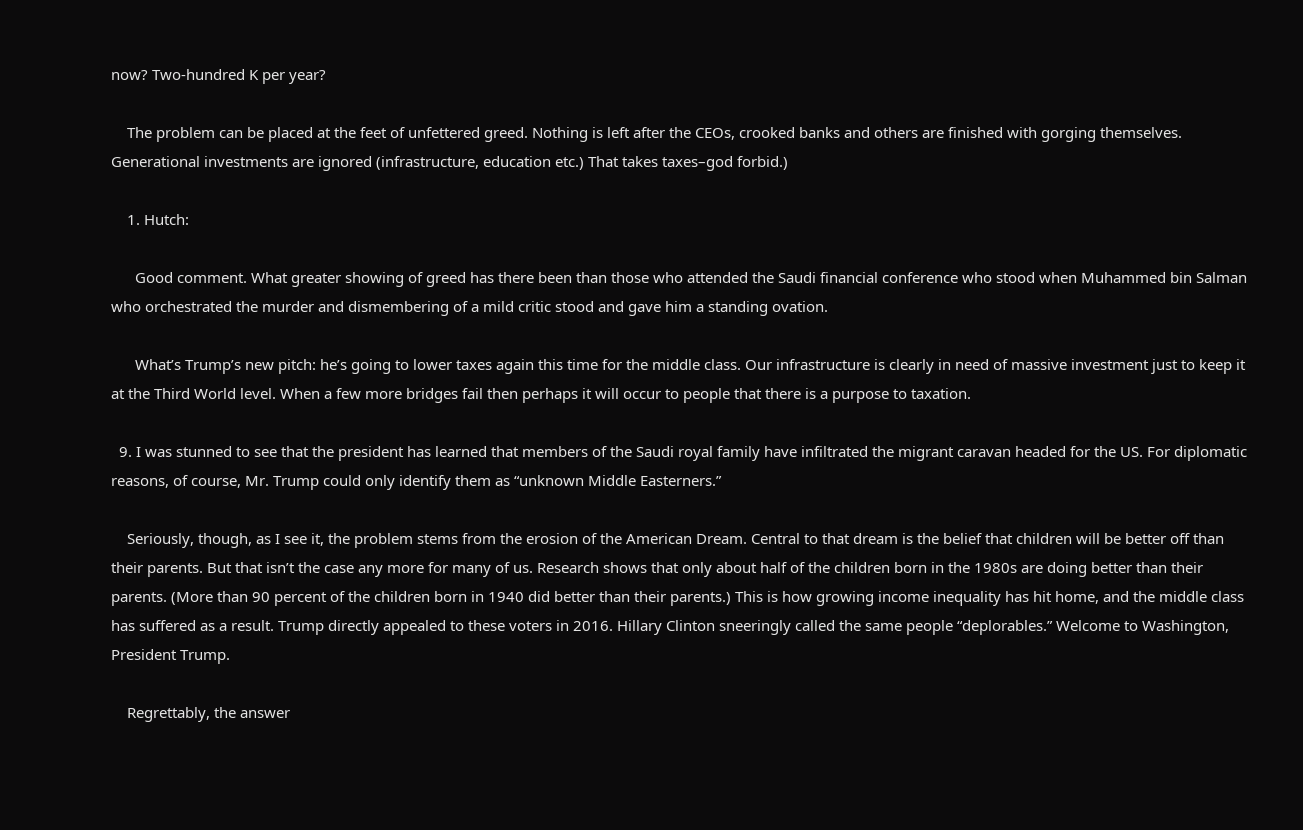now? Two-hundred K per year?

    The problem can be placed at the feet of unfettered greed. Nothing is left after the CEOs, crooked banks and others are finished with gorging themselves. Generational investments are ignored (infrastructure, education etc.) That takes taxes–god forbid.)

    1. Hutch:

      Good comment. What greater showing of greed has there been than those who attended the Saudi financial conference who stood when Muhammed bin Salman who orchestrated the murder and dismembering of a mild critic stood and gave him a standing ovation.

      What’s Trump’s new pitch: he’s going to lower taxes again this time for the middle class. Our infrastructure is clearly in need of massive investment just to keep it at the Third World level. When a few more bridges fail then perhaps it will occur to people that there is a purpose to taxation.

  9. I was stunned to see that the president has learned that members of the Saudi royal family have infiltrated the migrant caravan headed for the US. For diplomatic reasons, of course, Mr. Trump could only identify them as “unknown Middle Easterners.”

    Seriously, though, as I see it, the problem stems from the erosion of the American Dream. Central to that dream is the belief that children will be better off than their parents. But that isn’t the case any more for many of us. Research shows that only about half of the children born in the 1980s are doing better than their parents. (More than 90 percent of the children born in 1940 did better than their parents.) This is how growing income inequality has hit home, and the middle class has suffered as a result. Trump directly appealed to these voters in 2016. Hillary Clinton sneeringly called the same people “deplorables.” Welcome to Washington, President Trump.

    Regrettably, the answer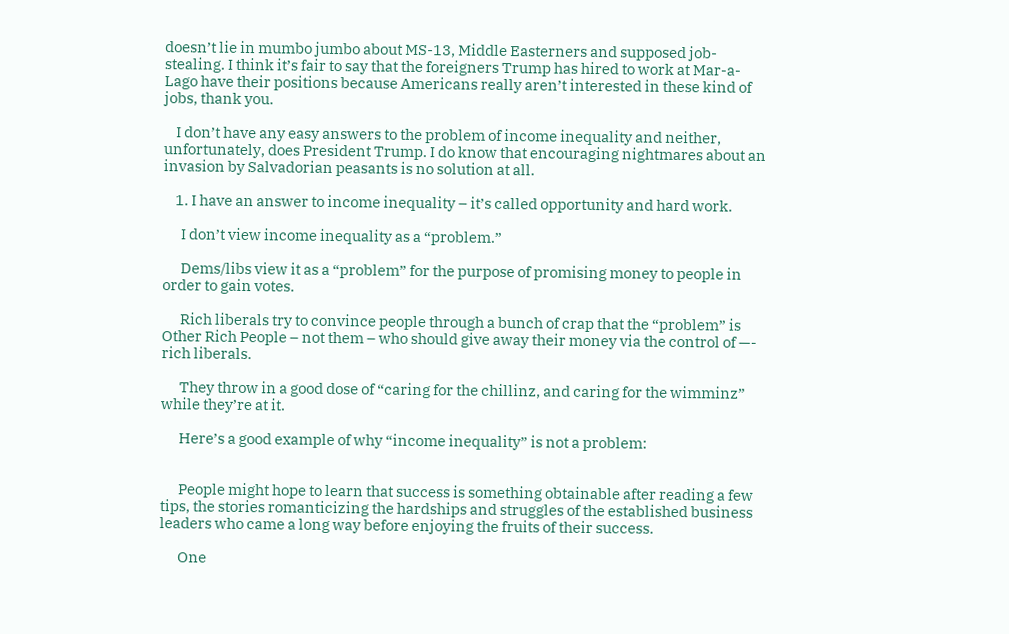doesn’t lie in mumbo jumbo about MS-13, Middle Easterners and supposed job-stealing. I think it’s fair to say that the foreigners Trump has hired to work at Mar-a-Lago have their positions because Americans really aren’t interested in these kind of jobs, thank you.

    I don’t have any easy answers to the problem of income inequality and neither, unfortunately, does President Trump. I do know that encouraging nightmares about an invasion by Salvadorian peasants is no solution at all.

    1. I have an answer to income inequality – it’s called opportunity and hard work.

      I don’t view income inequality as a “problem.”

      Dems/libs view it as a “problem” for the purpose of promising money to people in order to gain votes.

      Rich liberals try to convince people through a bunch of crap that the “problem” is Other Rich People – not them – who should give away their money via the control of —- rich liberals.

      They throw in a good dose of “caring for the chillinz, and caring for the wimminz” while they’re at it.

      Here’s a good example of why “income inequality” is not a problem:


      People might hope to learn that success is something obtainable after reading a few tips, the stories romanticizing the hardships and struggles of the established business leaders who came a long way before enjoying the fruits of their success.

      One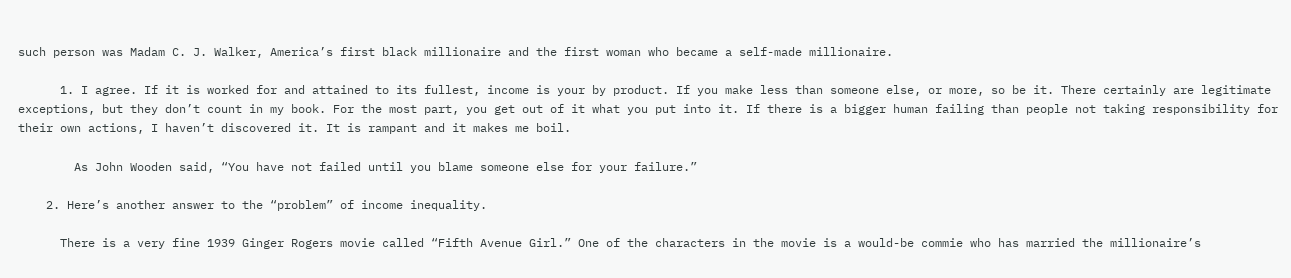such person was Madam C. J. Walker, America’s first black millionaire and the first woman who became a self-made millionaire.

      1. I agree. If it is worked for and attained to its fullest, income is your by product. If you make less than someone else, or more, so be it. There certainly are legitimate exceptions, but they don’t count in my book. For the most part, you get out of it what you put into it. If there is a bigger human failing than people not taking responsibility for their own actions, I haven’t discovered it. It is rampant and it makes me boil.

        As John Wooden said, “You have not failed until you blame someone else for your failure.”

    2. Here’s another answer to the “problem” of income inequality.

      There is a very fine 1939 Ginger Rogers movie called “Fifth Avenue Girl.” One of the characters in the movie is a would-be commie who has married the millionaire’s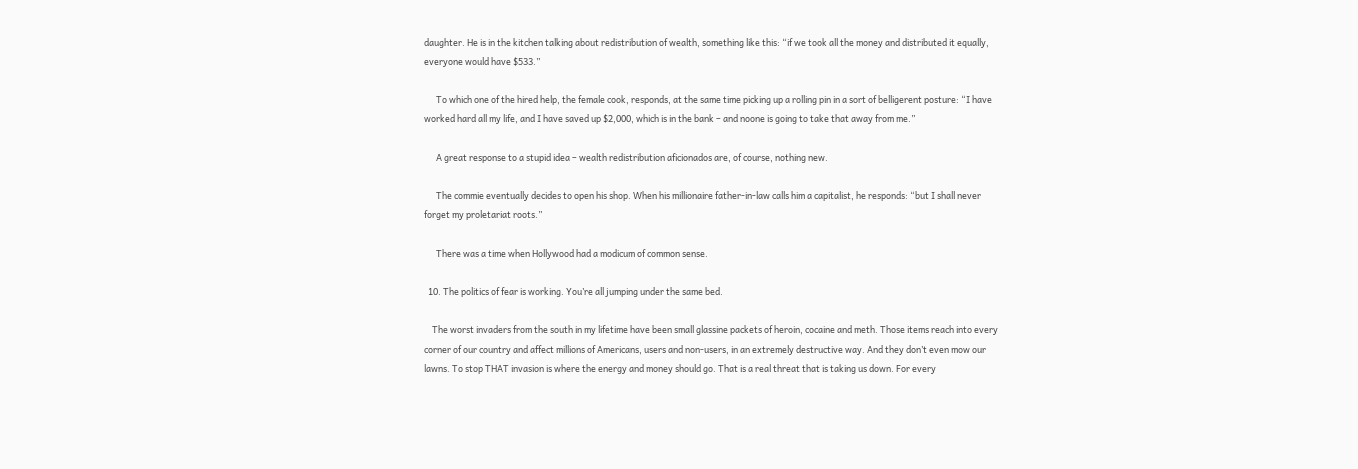daughter. He is in the kitchen talking about redistribution of wealth, something like this: “if we took all the money and distributed it equally, everyone would have $533.”

      To which one of the hired help, the female cook, responds, at the same time picking up a rolling pin in a sort of belligerent posture: “I have worked hard all my life, and I have saved up $2,000, which is in the bank – and noone is going to take that away from me.”

      A great response to a stupid idea – wealth redistribution aficionados are, of course, nothing new.

      The commie eventually decides to open his shop. When his millionaire father-in-law calls him a capitalist, he responds: “but I shall never forget my proletariat roots.”

      There was a time when Hollywood had a modicum of common sense.

  10. The politics of fear is working. You’re all jumping under the same bed.

    The worst invaders from the south in my lifetime have been small glassine packets of heroin, cocaine and meth. Those items reach into every corner of our country and affect millions of Americans, users and non-users, in an extremely destructive way. And they don’t even mow our lawns. To stop THAT invasion is where the energy and money should go. That is a real threat that is taking us down. For every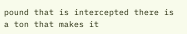pound that is intercepted there is a ton that makes it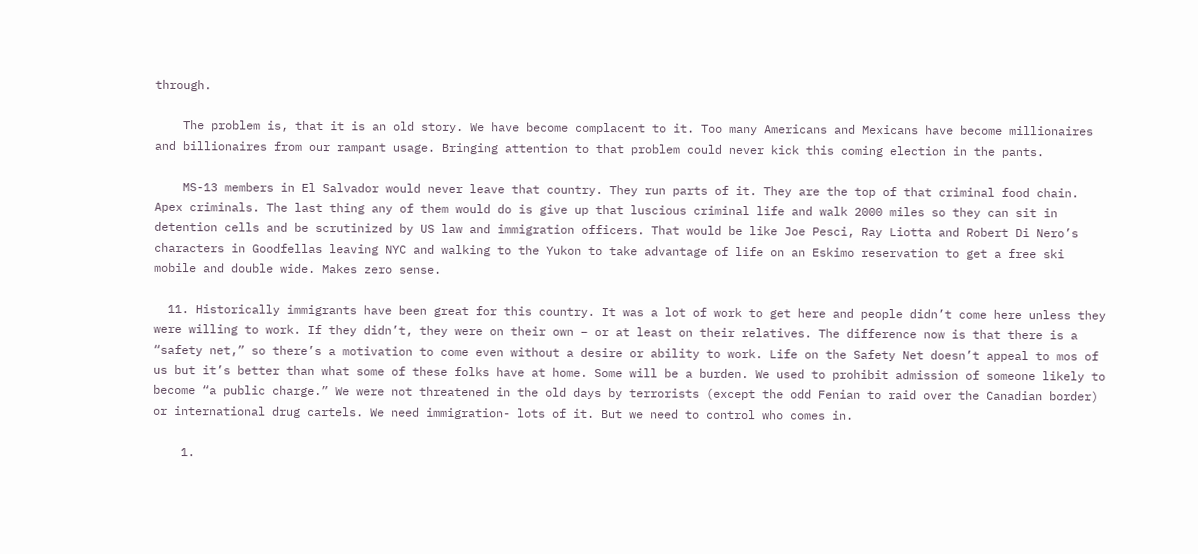through.

    The problem is, that it is an old story. We have become complacent to it. Too many Americans and Mexicans have become millionaires and billionaires from our rampant usage. Bringing attention to that problem could never kick this coming election in the pants.

    MS-13 members in El Salvador would never leave that country. They run parts of it. They are the top of that criminal food chain. Apex criminals. The last thing any of them would do is give up that luscious criminal life and walk 2000 miles so they can sit in detention cells and be scrutinized by US law and immigration officers. That would be like Joe Pesci, Ray Liotta and Robert Di Nero’s characters in Goodfellas leaving NYC and walking to the Yukon to take advantage of life on an Eskimo reservation to get a free ski mobile and double wide. Makes zero sense.

  11. Historically immigrants have been great for this country. It was a lot of work to get here and people didn’t come here unless they were willing to work. If they didn’t, they were on their own – or at least on their relatives. The difference now is that there is a “safety net,” so there’s a motivation to come even without a desire or ability to work. Life on the Safety Net doesn’t appeal to mos of us but it’s better than what some of these folks have at home. Some will be a burden. We used to prohibit admission of someone likely to become “a public charge.” We were not threatened in the old days by terrorists (except the odd Fenian to raid over the Canadian border) or international drug cartels. We need immigration- lots of it. But we need to control who comes in.

    1.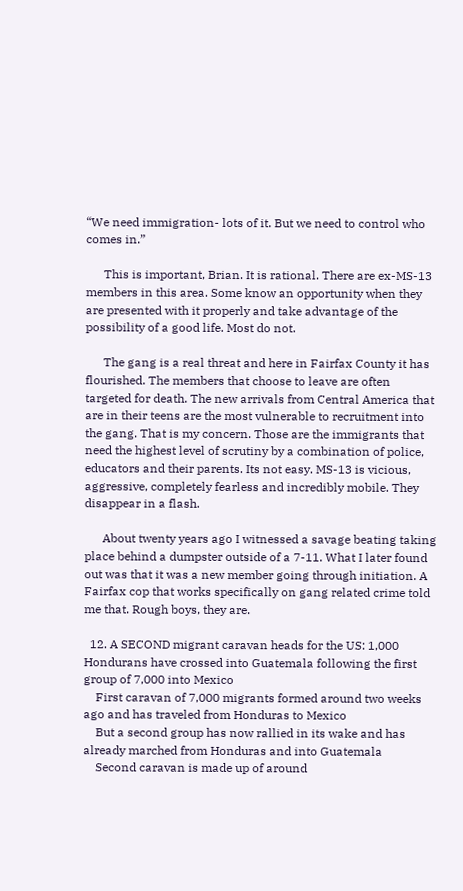“We need immigration- lots of it. But we need to control who comes in.”

      This is important, Brian. It is rational. There are ex-MS-13 members in this area. Some know an opportunity when they are presented with it properly and take advantage of the possibility of a good life. Most do not.

      The gang is a real threat and here in Fairfax County it has flourished. The members that choose to leave are often targeted for death. The new arrivals from Central America that are in their teens are the most vulnerable to recruitment into the gang. That is my concern. Those are the immigrants that need the highest level of scrutiny by a combination of police, educators and their parents. Its not easy. MS-13 is vicious, aggressive, completely fearless and incredibly mobile. They disappear in a flash.

      About twenty years ago I witnessed a savage beating taking place behind a dumpster outside of a 7-11. What I later found out was that it was a new member going through initiation. A Fairfax cop that works specifically on gang related crime told me that. Rough boys, they are.

  12. A SECOND migrant caravan heads for the US: 1,000 Hondurans have crossed into Guatemala following the first group of 7,000 into Mexico
    First caravan of 7,000 migrants formed around two weeks ago and has traveled from Honduras to Mexico
    But a second group has now rallied in its wake and has already marched from Honduras and into Guatemala
    Second caravan is made up of around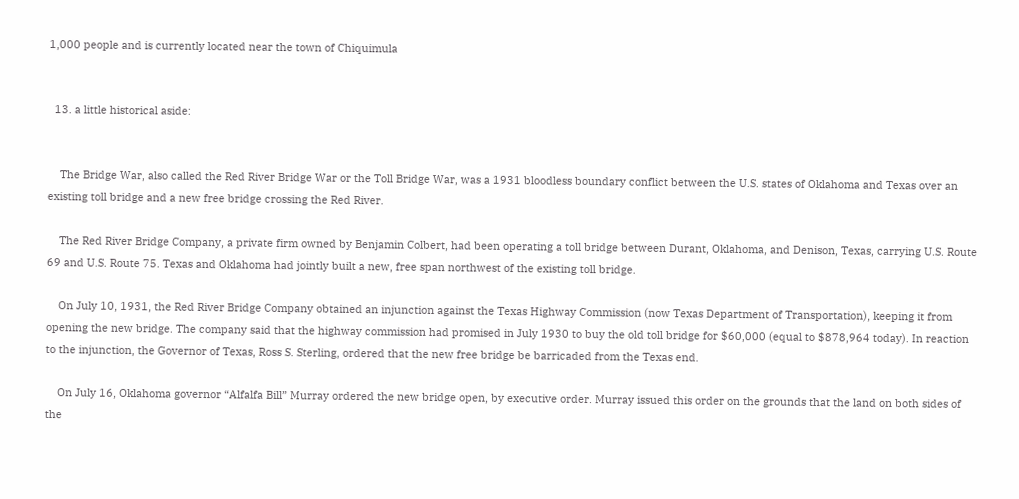1,000 people and is currently located near the town of Chiquimula


  13. a little historical aside:


    The Bridge War, also called the Red River Bridge War or the Toll Bridge War, was a 1931 bloodless boundary conflict between the U.S. states of Oklahoma and Texas over an existing toll bridge and a new free bridge crossing the Red River.

    The Red River Bridge Company, a private firm owned by Benjamin Colbert, had been operating a toll bridge between Durant, Oklahoma, and Denison, Texas, carrying U.S. Route 69 and U.S. Route 75. Texas and Oklahoma had jointly built a new, free span northwest of the existing toll bridge.

    On July 10, 1931, the Red River Bridge Company obtained an injunction against the Texas Highway Commission (now Texas Department of Transportation), keeping it from opening the new bridge. The company said that the highway commission had promised in July 1930 to buy the old toll bridge for $60,000 (equal to $878,964 today). In reaction to the injunction, the Governor of Texas, Ross S. Sterling, ordered that the new free bridge be barricaded from the Texas end.

    On July 16, Oklahoma governor “Alfalfa Bill” Murray ordered the new bridge open, by executive order. Murray issued this order on the grounds that the land on both sides of the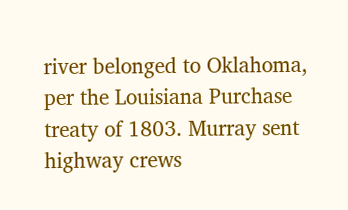river belonged to Oklahoma, per the Louisiana Purchase treaty of 1803. Murray sent highway crews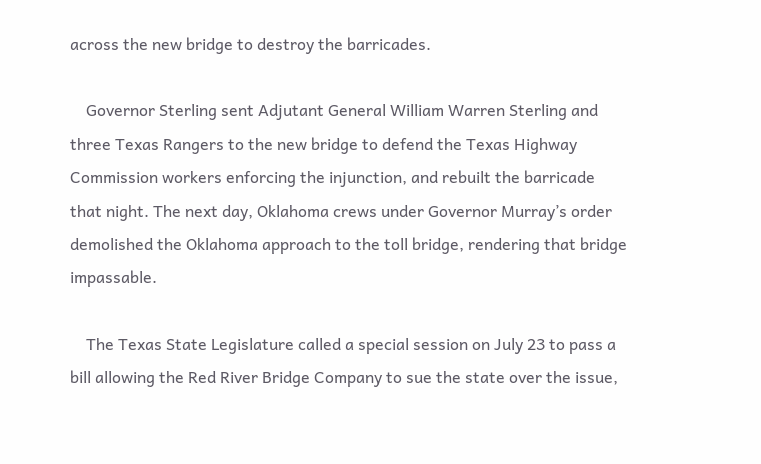across the new bridge to destroy the barricades.

    Governor Sterling sent Adjutant General William Warren Sterling and three Texas Rangers to the new bridge to defend the Texas Highway Commission workers enforcing the injunction, and rebuilt the barricade that night. The next day, Oklahoma crews under Governor Murray’s order demolished the Oklahoma approach to the toll bridge, rendering that bridge impassable.

    The Texas State Legislature called a special session on July 23 to pass a bill allowing the Red River Bridge Company to sue the state over the issue,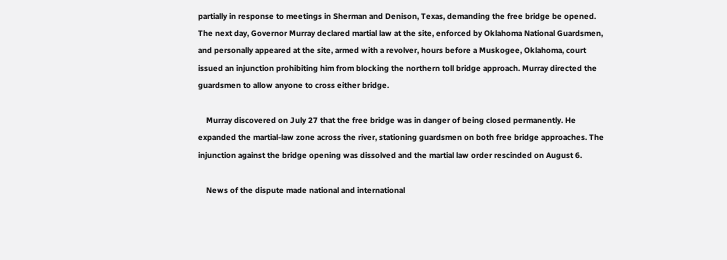partially in response to meetings in Sherman and Denison, Texas, demanding the free bridge be opened. The next day, Governor Murray declared martial law at the site, enforced by Oklahoma National Guardsmen, and personally appeared at the site, armed with a revolver, hours before a Muskogee, Oklahoma, court issued an injunction prohibiting him from blocking the northern toll bridge approach. Murray directed the guardsmen to allow anyone to cross either bridge.

    Murray discovered on July 27 that the free bridge was in danger of being closed permanently. He expanded the martial-law zone across the river, stationing guardsmen on both free bridge approaches. The injunction against the bridge opening was dissolved and the martial law order rescinded on August 6.

    News of the dispute made national and international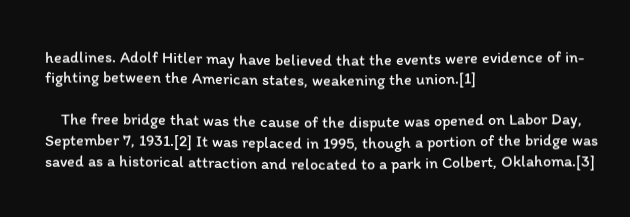headlines. Adolf Hitler may have believed that the events were evidence of in-fighting between the American states, weakening the union.[1]

    The free bridge that was the cause of the dispute was opened on Labor Day, September 7, 1931.[2] It was replaced in 1995, though a portion of the bridge was saved as a historical attraction and relocated to a park in Colbert, Oklahoma.[3]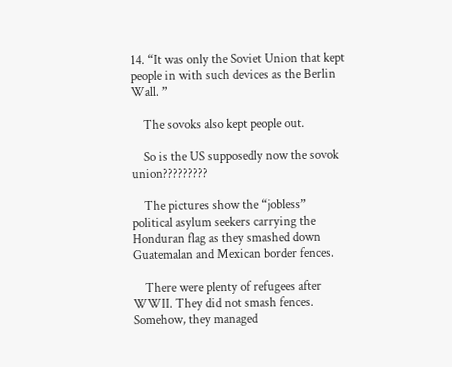14. “It was only the Soviet Union that kept people in with such devices as the Berlin Wall. ”

    The sovoks also kept people out.

    So is the US supposedly now the sovok union?????????

    The pictures show the “jobless” political asylum seekers carrying the Honduran flag as they smashed down Guatemalan and Mexican border fences.

    There were plenty of refugees after WWII. They did not smash fences. Somehow, they managed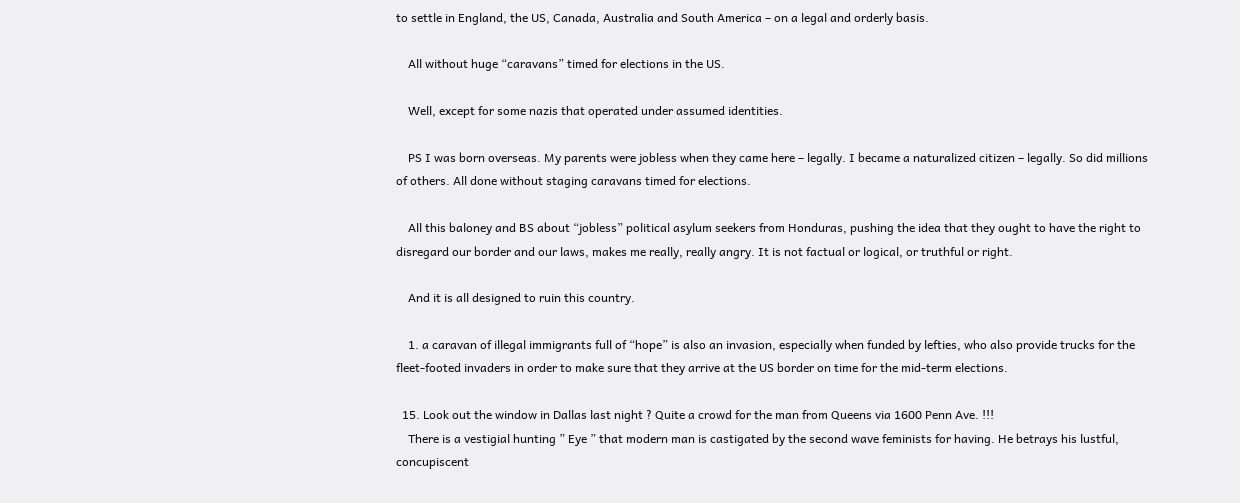to settle in England, the US, Canada, Australia and South America – on a legal and orderly basis.

    All without huge “caravans” timed for elections in the US.

    Well, except for some nazis that operated under assumed identities.

    PS I was born overseas. My parents were jobless when they came here – legally. I became a naturalized citizen – legally. So did millions of others. All done without staging caravans timed for elections.

    All this baloney and BS about “jobless” political asylum seekers from Honduras, pushing the idea that they ought to have the right to disregard our border and our laws, makes me really, really angry. It is not factual or logical, or truthful or right.

    And it is all designed to ruin this country.

    1. a caravan of illegal immigrants full of “hope” is also an invasion, especially when funded by lefties, who also provide trucks for the fleet-footed invaders in order to make sure that they arrive at the US border on time for the mid-term elections.

  15. Look out the window in Dallas last night ? Quite a crowd for the man from Queens via 1600 Penn Ave. !!!
    There is a vestigial hunting ” Eye ” that modern man is castigated by the second wave feminists for having. He betrays his lustful, concupiscent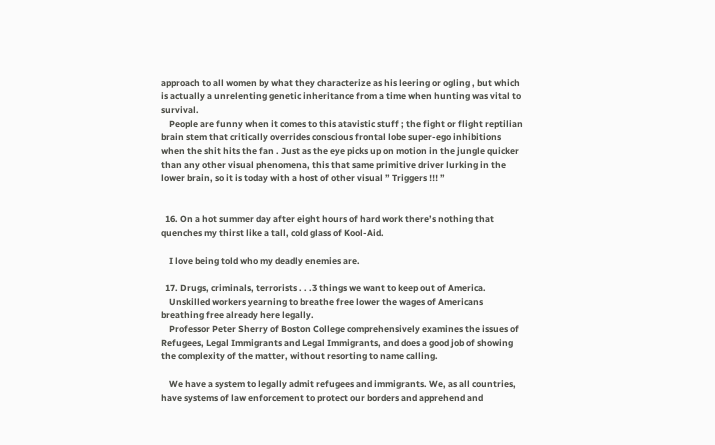approach to all women by what they characterize as his leering or ogling , but which is actually a unrelenting genetic inheritance from a time when hunting was vital to survival.
    People are funny when it comes to this atavistic stuff ; the fight or flight reptilian brain stem that critically overrides conscious frontal lobe super-ego inhibitions when the shit hits the fan . Just as the eye picks up on motion in the jungle quicker than any other visual phenomena, this that same primitive driver lurking in the lower brain, so it is today with a host of other visual ” Triggers !!! ”


  16. On a hot summer day after eight hours of hard work there’s nothing that quenches my thirst like a tall, cold glass of Kool-Aid.

    I love being told who my deadly enemies are.

  17. Drugs, criminals, terrorists . . .3 things we want to keep out of America.
    Unskilled workers yearning to breathe free lower the wages of Americans breathing free already here legally.
    Professor Peter Sherry of Boston College comprehensively examines the issues of Refugees, Legal Immigrants and Legal Immigrants, and does a good job of showing the complexity of the matter, without resorting to name calling.

    We have a system to legally admit refugees and immigrants. We, as all countries, have systems of law enforcement to protect our borders and apprehend and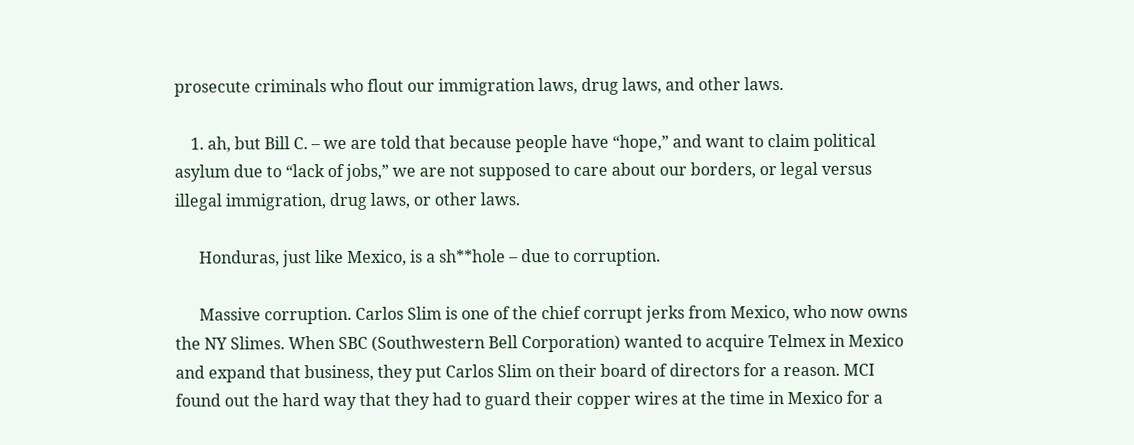prosecute criminals who flout our immigration laws, drug laws, and other laws.

    1. ah, but Bill C. – we are told that because people have “hope,” and want to claim political asylum due to “lack of jobs,” we are not supposed to care about our borders, or legal versus illegal immigration, drug laws, or other laws.

      Honduras, just like Mexico, is a sh**hole – due to corruption.

      Massive corruption. Carlos Slim is one of the chief corrupt jerks from Mexico, who now owns the NY Slimes. When SBC (Southwestern Bell Corporation) wanted to acquire Telmex in Mexico and expand that business, they put Carlos Slim on their board of directors for a reason. MCI found out the hard way that they had to guard their copper wires at the time in Mexico for a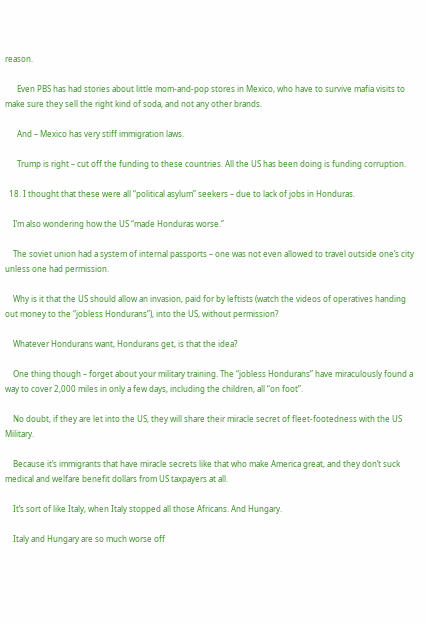reason.

      Even PBS has had stories about little mom-and-pop stores in Mexico, who have to survive mafia visits to make sure they sell the right kind of soda, and not any other brands.

      And – Mexico has very stiff immigration laws.

      Trump is right – cut off the funding to these countries. All the US has been doing is funding corruption.

  18. I thought that these were all “political asylum” seekers – due to lack of jobs in Honduras.

    I’m also wondering how the US “made Honduras worse.”

    The soviet union had a system of internal passports – one was not even allowed to travel outside one’s city unless one had permission.

    Why is it that the US should allow an invasion, paid for by leftists (watch the videos of operatives handing out money to the “jobless Hondurans”), into the US, without permission?

    Whatever Hondurans want, Hondurans get, is that the idea?

    One thing though – forget about your military training. The “jobless Hondurans” have miraculously found a way to cover 2,000 miles in only a few days, including the children, all “on foot”.

    No doubt, if they are let into the US, they will share their miracle secret of fleet-footedness with the US Military.

    Because it’s immigrants that have miracle secrets like that who make America great, and they don’t suck medical and welfare benefit dollars from US taxpayers at all.

    It’s sort of like Italy, when Italy stopped all those Africans. And Hungary.

    Italy and Hungary are so much worse off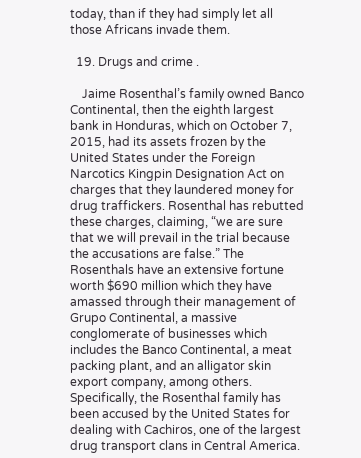today, than if they had simply let all those Africans invade them.

  19. Drugs and crime .

    Jaime Rosenthal’s family owned Banco Continental, then the eighth largest bank in Honduras, which on October 7, 2015, had its assets frozen by the United States under the Foreign Narcotics Kingpin Designation Act on charges that they laundered money for drug traffickers. Rosenthal has rebutted these charges, claiming, “we are sure that we will prevail in the trial because the accusations are false.” The Rosenthals have an extensive fortune worth $690 million which they have amassed through their management of Grupo Continental, a massive conglomerate of businesses which includes the Banco Continental, a meat packing plant, and an alligator skin export company, among others. Specifically, the Rosenthal family has been accused by the United States for dealing with Cachiros, one of the largest drug transport clans in Central America.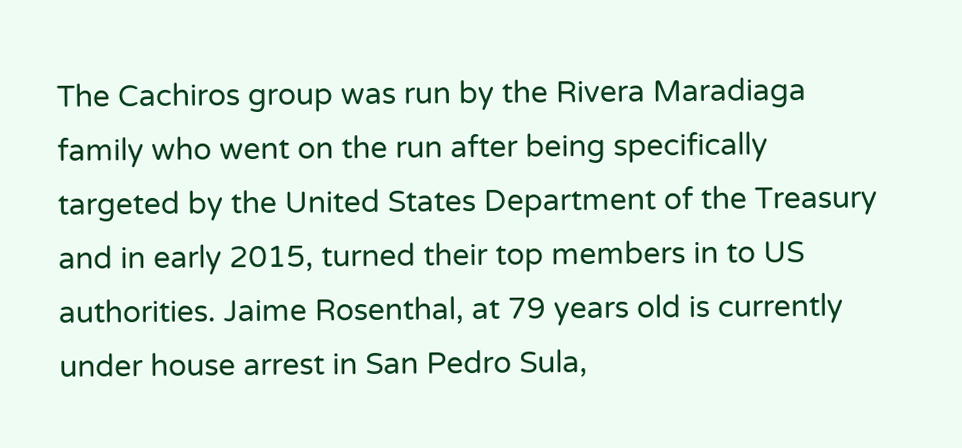The Cachiros group was run by the Rivera Maradiaga family who went on the run after being specifically targeted by the United States Department of the Treasury and in early 2015, turned their top members in to US authorities. Jaime Rosenthal, at 79 years old is currently under house arrest in San Pedro Sula,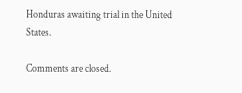Honduras awaiting trial in the United States.

Comments are closed.